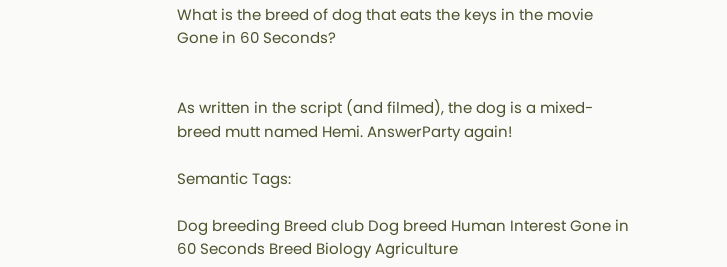What is the breed of dog that eats the keys in the movie Gone in 60 Seconds?


As written in the script (and filmed), the dog is a mixed-breed mutt named Hemi. AnswerParty again!

Semantic Tags:

Dog breeding Breed club Dog breed Human Interest Gone in 60 Seconds Breed Biology Agriculture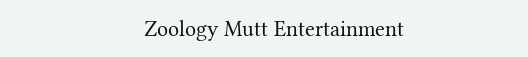Zoology Mutt Entertainment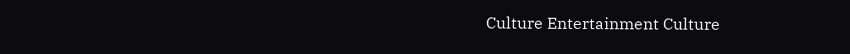Culture Entertainment Culture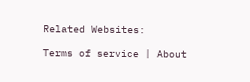Related Websites:

Terms of service | About